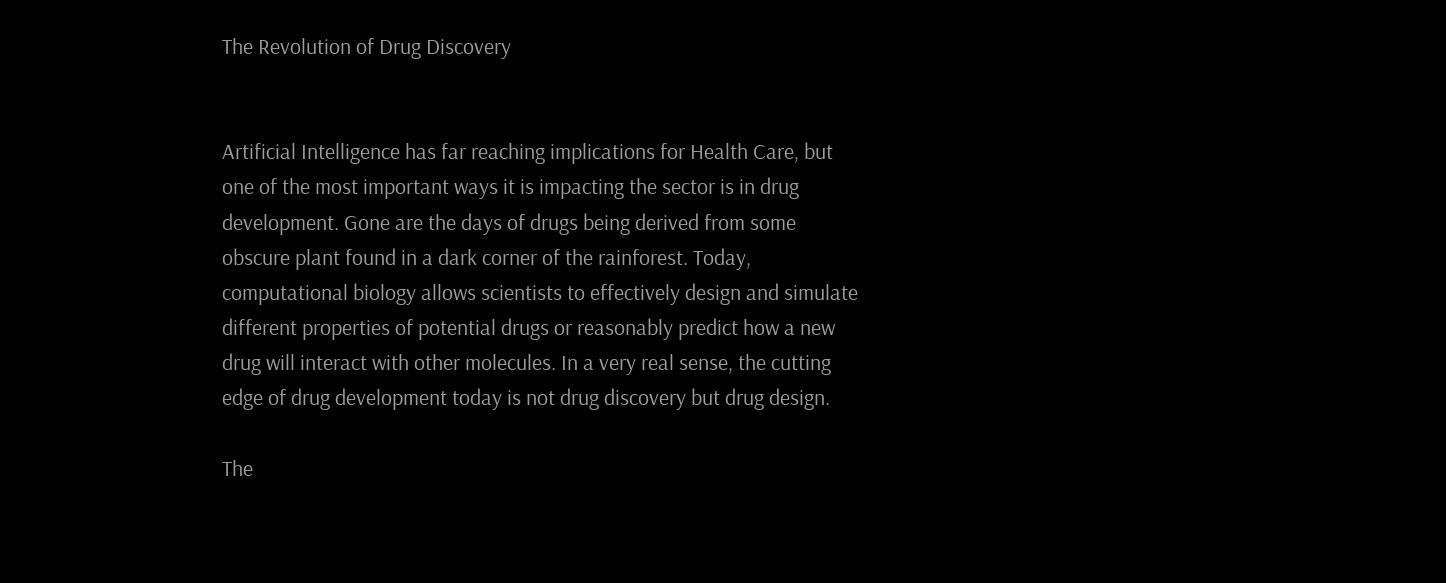The Revolution of Drug Discovery


Artificial Intelligence has far reaching implications for Health Care, but one of the most important ways it is impacting the sector is in drug development. Gone are the days of drugs being derived from some obscure plant found in a dark corner of the rainforest. Today, computational biology allows scientists to effectively design and simulate different properties of potential drugs or reasonably predict how a new drug will interact with other molecules. In a very real sense, the cutting edge of drug development today is not drug discovery but drug design.

The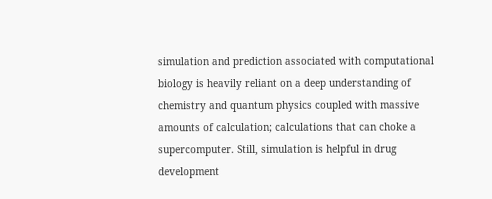simulation and prediction associated with computational biology is heavily reliant on a deep understanding of chemistry and quantum physics coupled with massive amounts of calculation; calculations that can choke a supercomputer. Still, simulation is helpful in drug development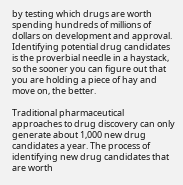by testing which drugs are worth spending hundreds of millions of dollars on development and approval. Identifying potential drug candidates is the proverbial needle in a haystack, so the sooner you can figure out that you are holding a piece of hay and move on, the better.

Traditional pharmaceutical approaches to drug discovery can only generate about 1,000 new drug candidates a year. The process of identifying new drug candidates that are worth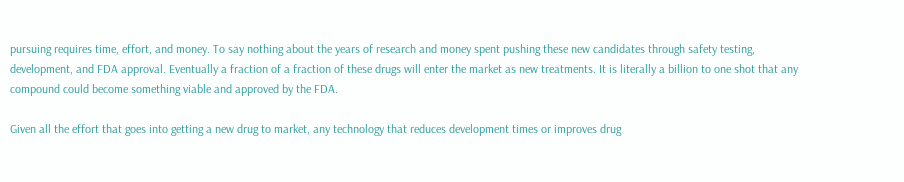pursuing requires time, effort, and money. To say nothing about the years of research and money spent pushing these new candidates through safety testing, development, and FDA approval. Eventually a fraction of a fraction of these drugs will enter the market as new treatments. It is literally a billion to one shot that any compound could become something viable and approved by the FDA.

Given all the effort that goes into getting a new drug to market, any technology that reduces development times or improves drug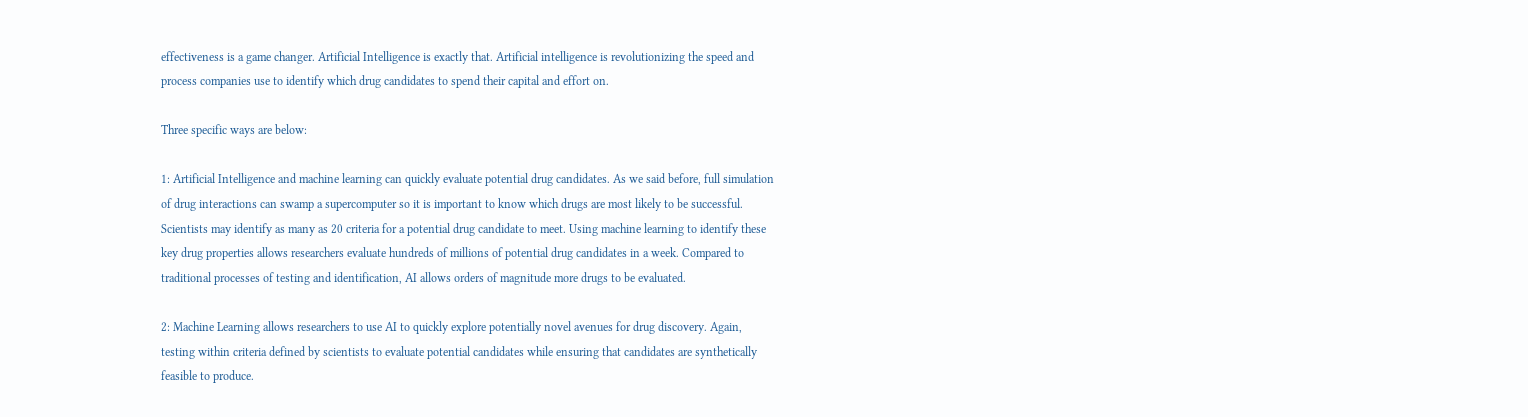effectiveness is a game changer. Artificial Intelligence is exactly that. Artificial intelligence is revolutionizing the speed and process companies use to identify which drug candidates to spend their capital and effort on.

Three specific ways are below:

1: Artificial Intelligence and machine learning can quickly evaluate potential drug candidates. As we said before, full simulation of drug interactions can swamp a supercomputer so it is important to know which drugs are most likely to be successful. Scientists may identify as many as 20 criteria for a potential drug candidate to meet. Using machine learning to identify these key drug properties allows researchers evaluate hundreds of millions of potential drug candidates in a week. Compared to traditional processes of testing and identification, AI allows orders of magnitude more drugs to be evaluated.

2: Machine Learning allows researchers to use AI to quickly explore potentially novel avenues for drug discovery. Again, testing within criteria defined by scientists to evaluate potential candidates while ensuring that candidates are synthetically feasible to produce.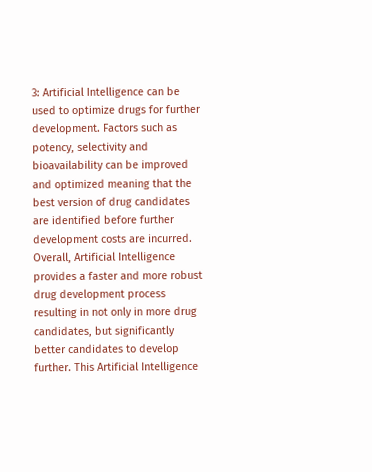3: Artificial Intelligence can be used to optimize drugs for further development. Factors such as potency, selectivity and bioavailability can be improved and optimized meaning that the best version of drug candidates are identified before further development costs are incurred. Overall, Artificial Intelligence provides a faster and more robust drug development process resulting in not only in more drug candidates, but significantly better candidates to develop further. This Artificial Intelligence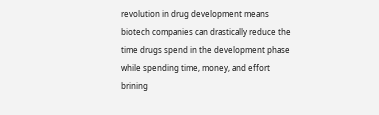revolution in drug development means biotech companies can drastically reduce the time drugs spend in the development phase while spending time, money, and effort brining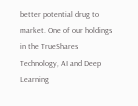better potential drug to market. One of our holdings in the TrueShares Technology, AI and Deep Learning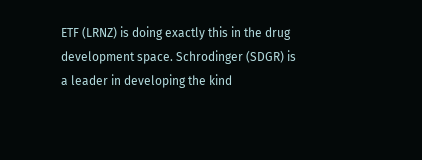ETF (LRNZ) is doing exactly this in the drug development space. Schrodinger (SDGR) is a leader in developing the kind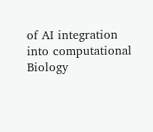of AI integration into computational Biology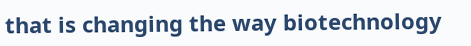that is changing the way biotechnology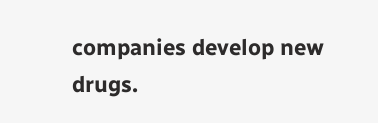companies develop new drugs.